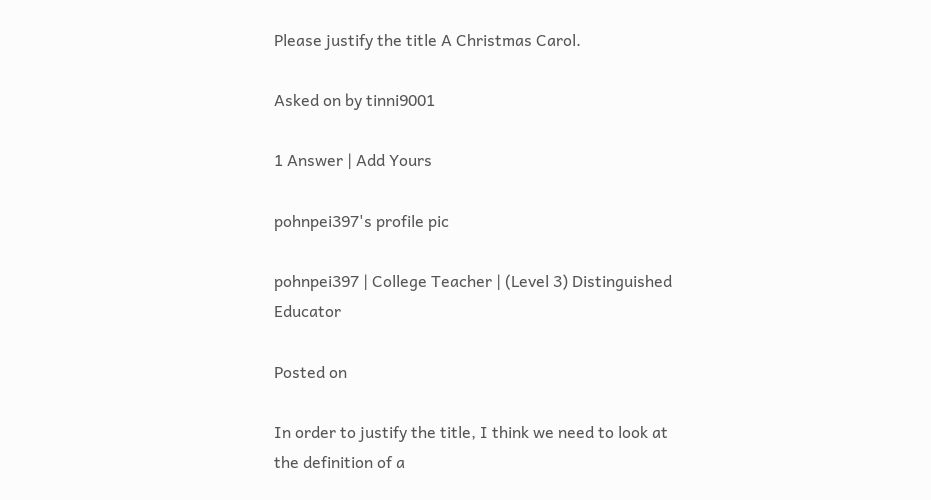Please justify the title A Christmas Carol.

Asked on by tinni9001

1 Answer | Add Yours

pohnpei397's profile pic

pohnpei397 | College Teacher | (Level 3) Distinguished Educator

Posted on

In order to justify the title, I think we need to look at the definition of a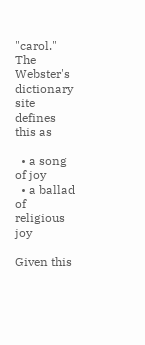"carol."  The Webster's dictionary site defines this as

  • a song of joy
  • a ballad of religious joy

Given this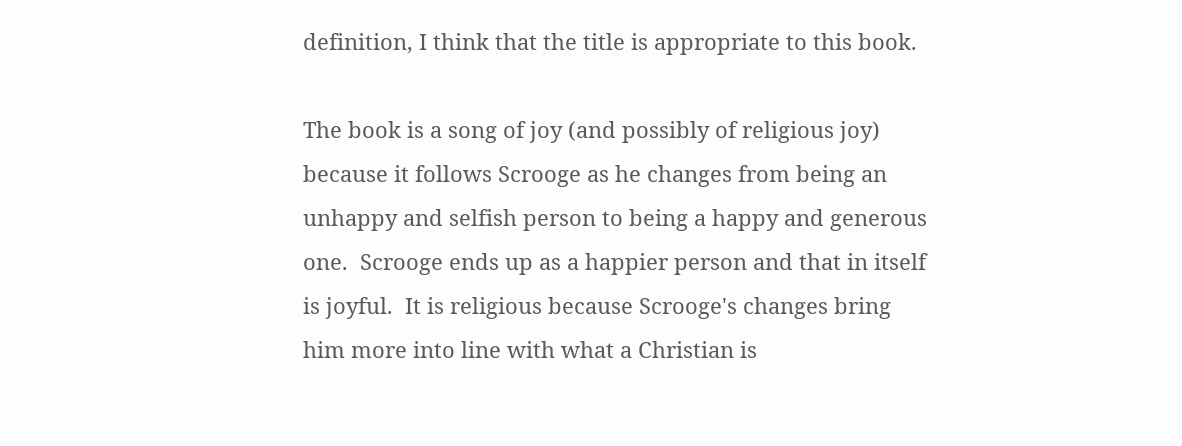definition, I think that the title is appropriate to this book.

The book is a song of joy (and possibly of religious joy) because it follows Scrooge as he changes from being an unhappy and selfish person to being a happy and generous one.  Scrooge ends up as a happier person and that in itself is joyful.  It is religious because Scrooge's changes bring him more into line with what a Christian is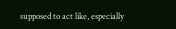supposed to act like, especially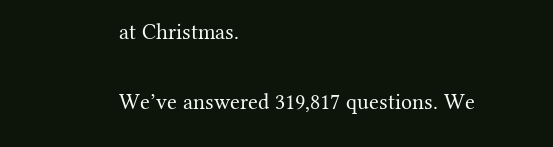at Christmas.

We’ve answered 319,817 questions. We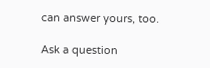can answer yours, too.

Ask a question